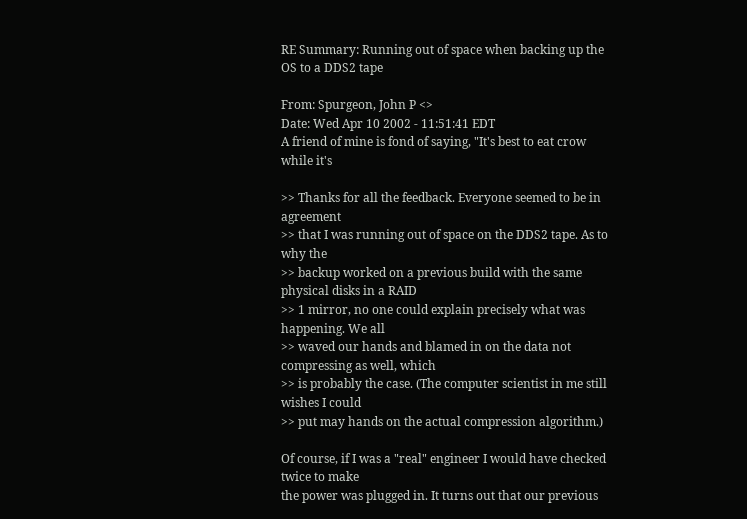RE Summary: Running out of space when backing up the OS to a DDS2 tape

From: Spurgeon, John P <>
Date: Wed Apr 10 2002 - 11:51:41 EDT
A friend of mine is fond of saying, "It's best to eat crow while it's

>> Thanks for all the feedback. Everyone seemed to be in agreement
>> that I was running out of space on the DDS2 tape. As to why the
>> backup worked on a previous build with the same physical disks in a RAID
>> 1 mirror, no one could explain precisely what was happening. We all
>> waved our hands and blamed in on the data not compressing as well, which
>> is probably the case. (The computer scientist in me still wishes I could
>> put may hands on the actual compression algorithm.)

Of course, if I was a "real" engineer I would have checked twice to make
the power was plugged in. It turns out that our previous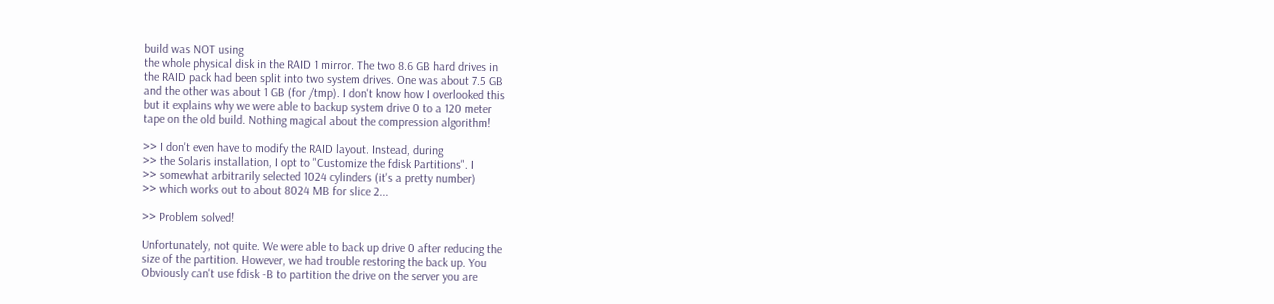build was NOT using
the whole physical disk in the RAID 1 mirror. The two 8.6 GB hard drives in
the RAID pack had been split into two system drives. One was about 7.5 GB
and the other was about 1 GB (for /tmp). I don't know how I overlooked this
but it explains why we were able to backup system drive 0 to a 120 meter
tape on the old build. Nothing magical about the compression algorithm!

>> I don't even have to modify the RAID layout. Instead, during
>> the Solaris installation, I opt to "Customize the fdisk Partitions". I
>> somewhat arbitrarily selected 1024 cylinders (it's a pretty number)
>> which works out to about 8024 MB for slice 2...

>> Problem solved!

Unfortunately, not quite. We were able to back up drive 0 after reducing the
size of the partition. However, we had trouble restoring the back up. You
Obviously can't use fdisk -B to partition the drive on the server you are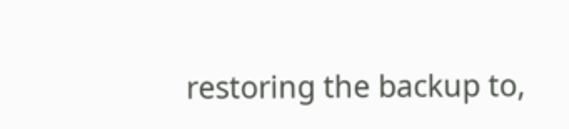restoring the backup to,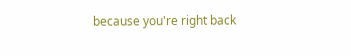because you're right back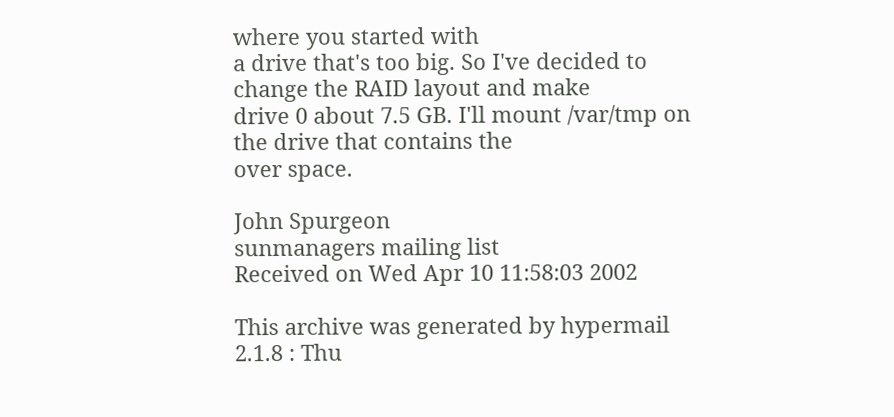where you started with
a drive that's too big. So I've decided to change the RAID layout and make
drive 0 about 7.5 GB. I'll mount /var/tmp on the drive that contains the
over space.

John Spurgeon
sunmanagers mailing list
Received on Wed Apr 10 11:58:03 2002

This archive was generated by hypermail 2.1.8 : Thu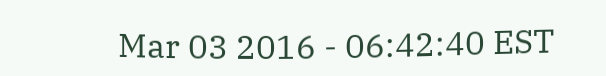Mar 03 2016 - 06:42:40 EST